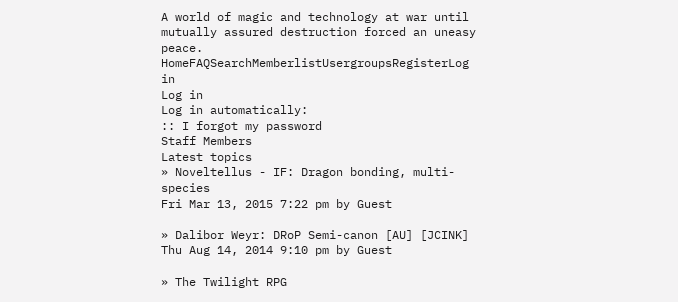A world of magic and technology at war until mutually assured destruction forced an uneasy peace.
HomeFAQSearchMemberlistUsergroupsRegisterLog in
Log in
Log in automatically:
:: I forgot my password
Staff Members
Latest topics
» Noveltellus - IF: Dragon bonding, multi-species
Fri Mar 13, 2015 7:22 pm by Guest

» Dalibor Weyr: DRoP Semi-canon [AU] [JCINK]
Thu Aug 14, 2014 9:10 pm by Guest

» The Twilight RPG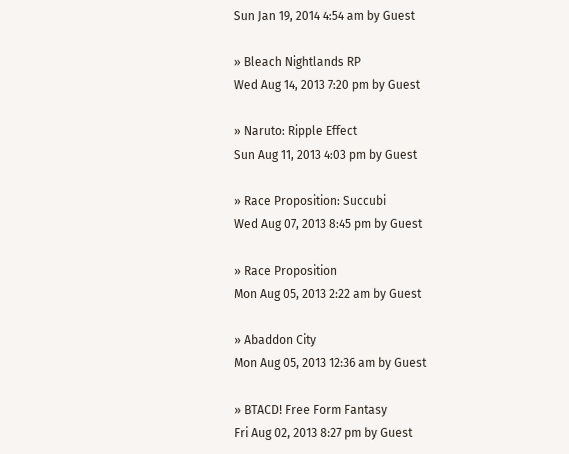Sun Jan 19, 2014 4:54 am by Guest

» Bleach Nightlands RP
Wed Aug 14, 2013 7:20 pm by Guest

» Naruto: Ripple Effect
Sun Aug 11, 2013 4:03 pm by Guest

» Race Proposition: Succubi
Wed Aug 07, 2013 8:45 pm by Guest

» Race Proposition
Mon Aug 05, 2013 2:22 am by Guest

» Abaddon City
Mon Aug 05, 2013 12:36 am by Guest

» BTACD! Free Form Fantasy
Fri Aug 02, 2013 8:27 pm by Guest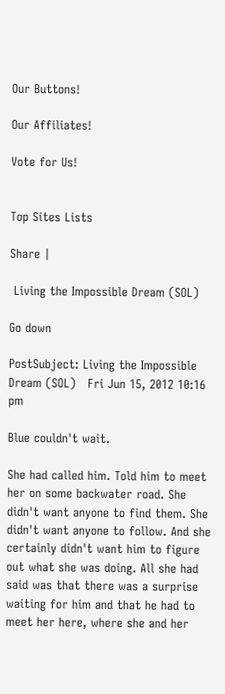Our Buttons!

Our Affiliates!

Vote for Us!


Top Sites Lists

Share |

 Living the Impossible Dream (SOL)

Go down

PostSubject: Living the Impossible Dream (SOL)   Fri Jun 15, 2012 10:16 pm

Blue couldn't wait.

She had called him. Told him to meet her on some backwater road. She didn't want anyone to find them. She didn't want anyone to follow. And she certainly didn't want him to figure out what she was doing. All she had said was that there was a surprise waiting for him and that he had to meet her here, where she and her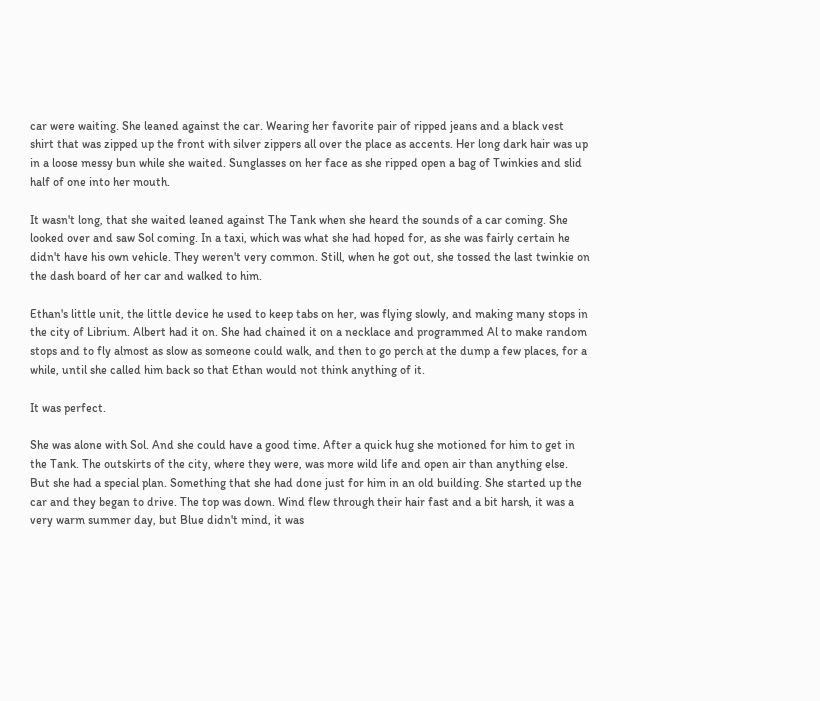car were waiting. She leaned against the car. Wearing her favorite pair of ripped jeans and a black vest shirt that was zipped up the front with silver zippers all over the place as accents. Her long dark hair was up in a loose messy bun while she waited. Sunglasses on her face as she ripped open a bag of Twinkies and slid half of one into her mouth.

It wasn't long, that she waited leaned against The Tank when she heard the sounds of a car coming. She looked over and saw Sol coming. In a taxi, which was what she had hoped for, as she was fairly certain he didn't have his own vehicle. They weren't very common. Still, when he got out, she tossed the last twinkie on the dash board of her car and walked to him.

Ethan's little unit, the little device he used to keep tabs on her, was flying slowly, and making many stops in the city of Librium. Albert had it on. She had chained it on a necklace and programmed Al to make random stops and to fly almost as slow as someone could walk, and then to go perch at the dump a few places, for a while, until she called him back so that Ethan would not think anything of it.

It was perfect.

She was alone with Sol. And she could have a good time. After a quick hug she motioned for him to get in the Tank. The outskirts of the city, where they were, was more wild life and open air than anything else. But she had a special plan. Something that she had done just for him in an old building. She started up the car and they began to drive. The top was down. Wind flew through their hair fast and a bit harsh, it was a very warm summer day, but Blue didn't mind, it was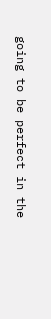going to be perfect in the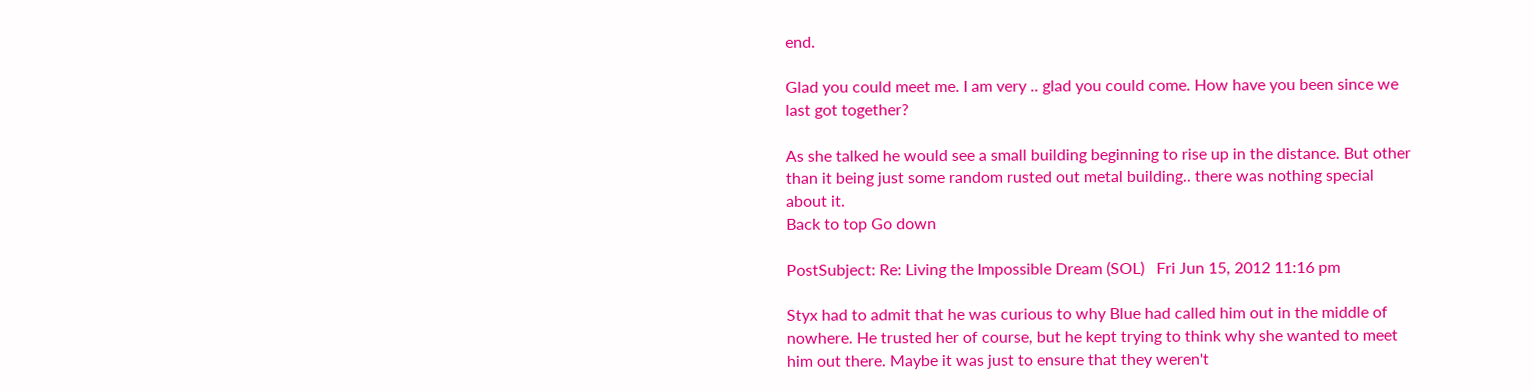end.

Glad you could meet me. I am very .. glad you could come. How have you been since we last got together?

As she talked he would see a small building beginning to rise up in the distance. But other than it being just some random rusted out metal building.. there was nothing special about it.
Back to top Go down

PostSubject: Re: Living the Impossible Dream (SOL)   Fri Jun 15, 2012 11:16 pm

Styx had to admit that he was curious to why Blue had called him out in the middle of nowhere. He trusted her of course, but he kept trying to think why she wanted to meet him out there. Maybe it was just to ensure that they weren't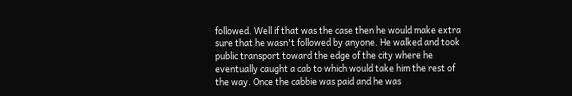followed. Well if that was the case then he would make extra sure that he wasn't followed by anyone. He walked and took public transport toward the edge of the city where he eventually caught a cab to which would take him the rest of the way. Once the cabbie was paid and he was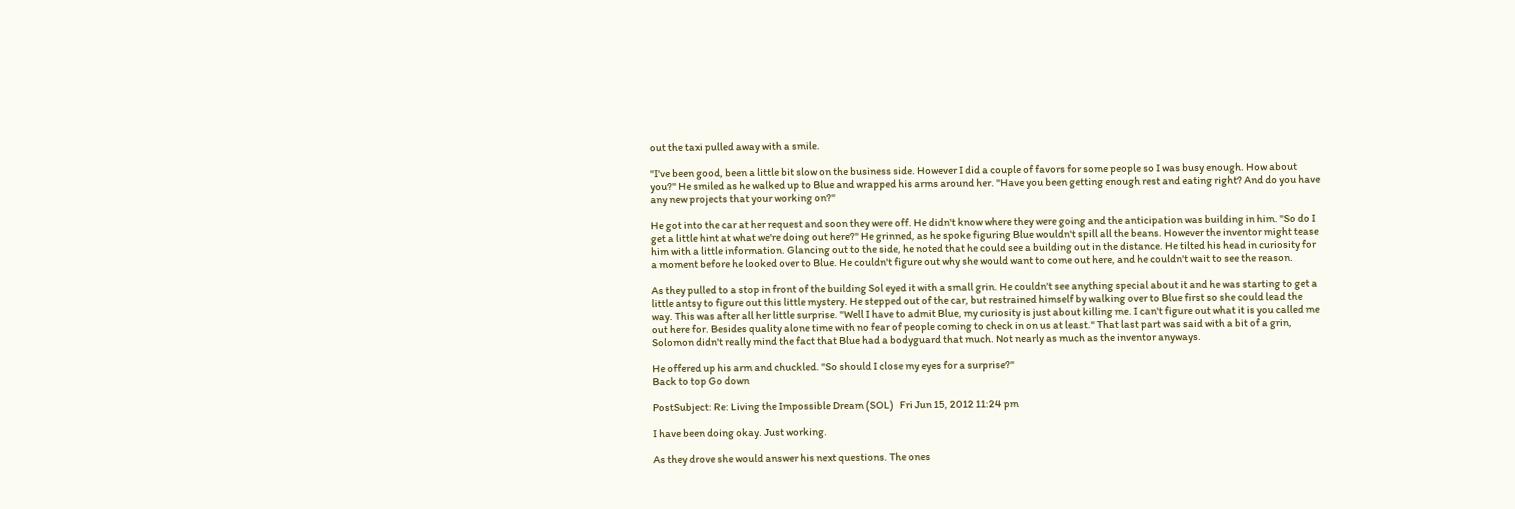out the taxi pulled away with a smile.

"I've been good, been a little bit slow on the business side. However I did a couple of favors for some people so I was busy enough. How about you?" He smiled as he walked up to Blue and wrapped his arms around her. "Have you been getting enough rest and eating right? And do you have any new projects that your working on?"

He got into the car at her request and soon they were off. He didn't know where they were going and the anticipation was building in him. "So do I get a little hint at what we're doing out here?" He grinned, as he spoke figuring Blue wouldn't spill all the beans. However the inventor might tease him with a little information. Glancing out to the side, he noted that he could see a building out in the distance. He tilted his head in curiosity for a moment before he looked over to Blue. He couldn't figure out why she would want to come out here, and he couldn't wait to see the reason.

As they pulled to a stop in front of the building Sol eyed it with a small grin. He couldn't see anything special about it and he was starting to get a little antsy to figure out this little mystery. He stepped out of the car, but restrained himself by walking over to Blue first so she could lead the way. This was after all her little surprise. "Well I have to admit Blue, my curiosity is just about killing me. I can't figure out what it is you called me out here for. Besides quality alone time with no fear of people coming to check in on us at least." That last part was said with a bit of a grin, Solomon didn't really mind the fact that Blue had a bodyguard that much. Not nearly as much as the inventor anyways.

He offered up his arm and chuckled. "So should I close my eyes for a surprise?"
Back to top Go down

PostSubject: Re: Living the Impossible Dream (SOL)   Fri Jun 15, 2012 11:24 pm

I have been doing okay. Just working.

As they drove she would answer his next questions. The ones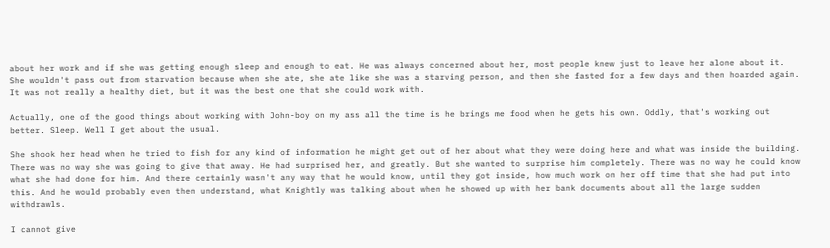about her work and if she was getting enough sleep and enough to eat. He was always concerned about her, most people knew just to leave her alone about it. She wouldn't pass out from starvation because when she ate, she ate like she was a starving person, and then she fasted for a few days and then hoarded again. It was not really a healthy diet, but it was the best one that she could work with.

Actually, one of the good things about working with John-boy on my ass all the time is he brings me food when he gets his own. Oddly, that's working out better. Sleep. Well I get about the usual.

She shook her head when he tried to fish for any kind of information he might get out of her about what they were doing here and what was inside the building. There was no way she was going to give that away. He had surprised her, and greatly. But she wanted to surprise him completely. There was no way he could know what she had done for him. And there certainly wasn't any way that he would know, until they got inside, how much work on her off time that she had put into this. And he would probably even then understand, what Knightly was talking about when he showed up with her bank documents about all the large sudden withdrawls.

I cannot give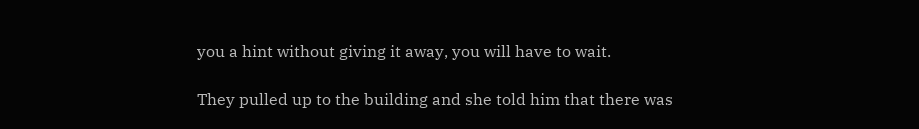you a hint without giving it away, you will have to wait.

They pulled up to the building and she told him that there was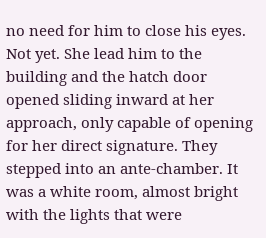no need for him to close his eyes. Not yet. She lead him to the building and the hatch door opened sliding inward at her approach, only capable of opening for her direct signature. They stepped into an ante-chamber. It was a white room, almost bright with the lights that were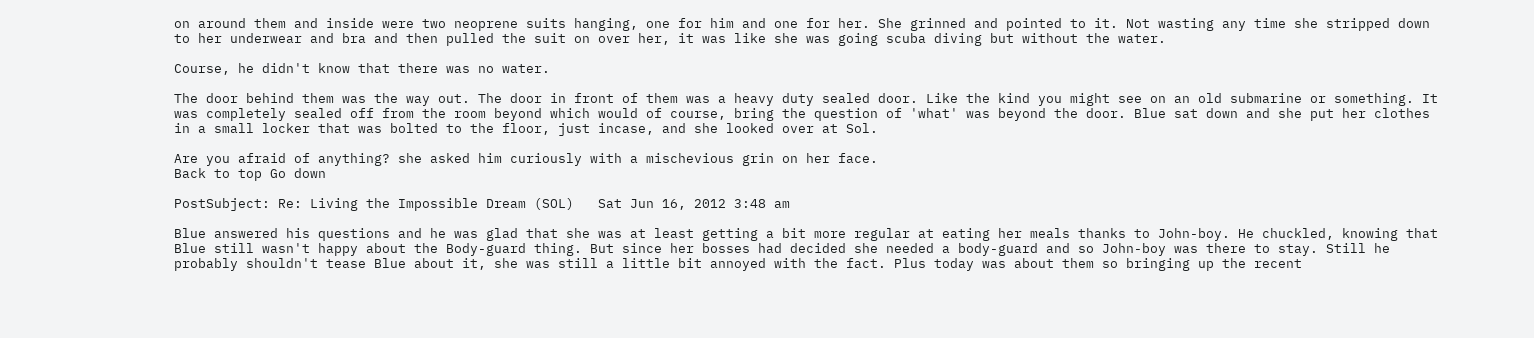on around them and inside were two neoprene suits hanging, one for him and one for her. She grinned and pointed to it. Not wasting any time she stripped down to her underwear and bra and then pulled the suit on over her, it was like she was going scuba diving but without the water.

Course, he didn't know that there was no water.

The door behind them was the way out. The door in front of them was a heavy duty sealed door. Like the kind you might see on an old submarine or something. It was completely sealed off from the room beyond which would of course, bring the question of 'what' was beyond the door. Blue sat down and she put her clothes in a small locker that was bolted to the floor, just incase, and she looked over at Sol.

Are you afraid of anything? she asked him curiously with a mischevious grin on her face.
Back to top Go down

PostSubject: Re: Living the Impossible Dream (SOL)   Sat Jun 16, 2012 3:48 am

Blue answered his questions and he was glad that she was at least getting a bit more regular at eating her meals thanks to John-boy. He chuckled, knowing that Blue still wasn't happy about the Body-guard thing. But since her bosses had decided she needed a body-guard and so John-boy was there to stay. Still he probably shouldn't tease Blue about it, she was still a little bit annoyed with the fact. Plus today was about them so bringing up the recent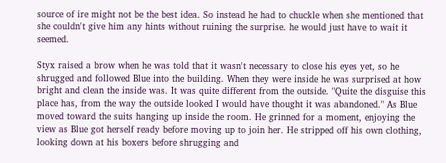source of ire might not be the best idea. So instead he had to chuckle when she mentioned that she couldn't give him any hints without ruining the surprise. he would just have to wait it seemed.

Styx raised a brow when he was told that it wasn't necessary to close his eyes yet, so he shrugged and followed Blue into the building. When they were inside he was surprised at how bright and clean the inside was. It was quite different from the outside. "Quite the disguise this place has, from the way the outside looked I would have thought it was abandoned." As Blue moved toward the suits hanging up inside the room. He grinned for a moment, enjoying the view as Blue got herself ready before moving up to join her. He stripped off his own clothing, looking down at his boxers before shrugging and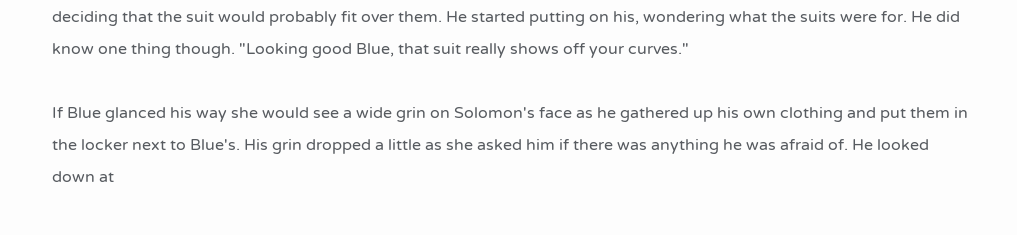deciding that the suit would probably fit over them. He started putting on his, wondering what the suits were for. He did know one thing though. "Looking good Blue, that suit really shows off your curves."

If Blue glanced his way she would see a wide grin on Solomon's face as he gathered up his own clothing and put them in the locker next to Blue's. His grin dropped a little as she asked him if there was anything he was afraid of. He looked down at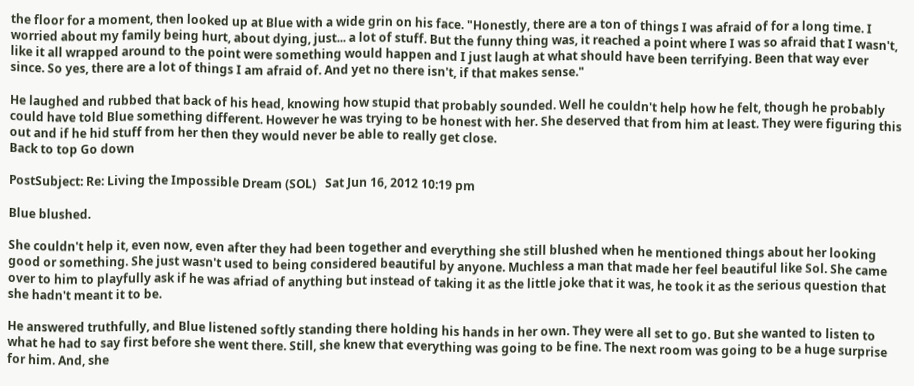the floor for a moment, then looked up at Blue with a wide grin on his face. "Honestly, there are a ton of things I was afraid of for a long time. I worried about my family being hurt, about dying, just... a lot of stuff. But the funny thing was, it reached a point where I was so afraid that I wasn't, like it all wrapped around to the point were something would happen and I just laugh at what should have been terrifying. Been that way ever since. So yes, there are a lot of things I am afraid of. And yet no there isn't, if that makes sense."

He laughed and rubbed that back of his head, knowing how stupid that probably sounded. Well he couldn't help how he felt, though he probably could have told Blue something different. However he was trying to be honest with her. She deserved that from him at least. They were figuring this out and if he hid stuff from her then they would never be able to really get close.
Back to top Go down

PostSubject: Re: Living the Impossible Dream (SOL)   Sat Jun 16, 2012 10:19 pm

Blue blushed.

She couldn't help it, even now, even after they had been together and everything she still blushed when he mentioned things about her looking good or something. She just wasn't used to being considered beautiful by anyone. Muchless a man that made her feel beautiful like Sol. She came over to him to playfully ask if he was afriad of anything but instead of taking it as the little joke that it was, he took it as the serious question that she hadn't meant it to be.

He answered truthfully, and Blue listened softly standing there holding his hands in her own. They were all set to go. But she wanted to listen to what he had to say first before she went there. Still, she knew that everything was going to be fine. The next room was going to be a huge surprise for him. And, she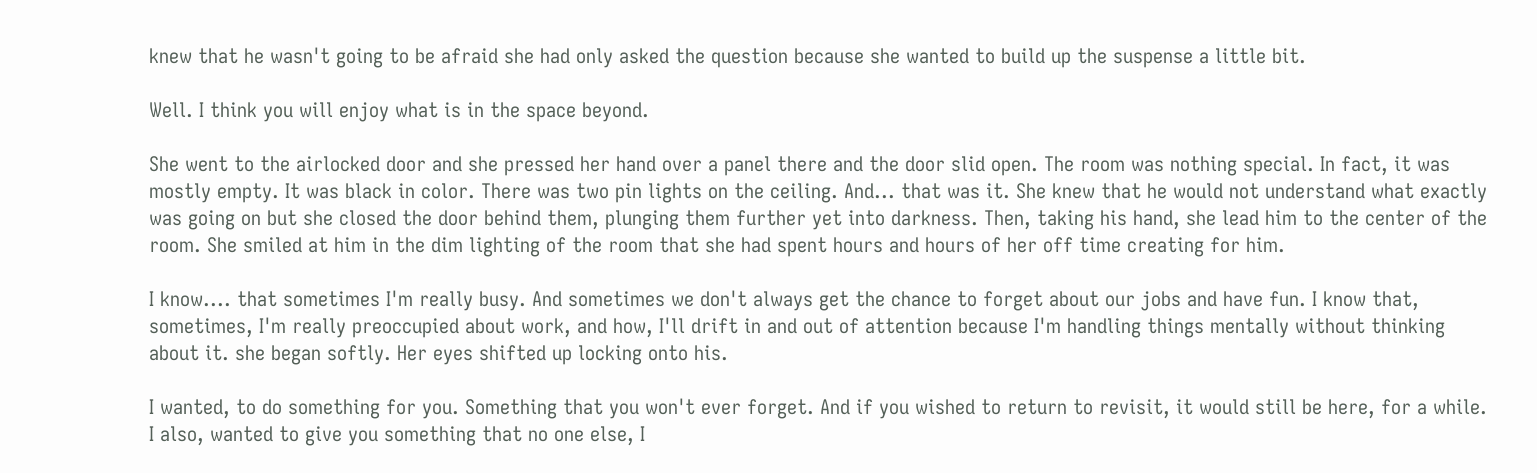knew that he wasn't going to be afraid she had only asked the question because she wanted to build up the suspense a little bit.

Well. I think you will enjoy what is in the space beyond.

She went to the airlocked door and she pressed her hand over a panel there and the door slid open. The room was nothing special. In fact, it was mostly empty. It was black in color. There was two pin lights on the ceiling. And... that was it. She knew that he would not understand what exactly was going on but she closed the door behind them, plunging them further yet into darkness. Then, taking his hand, she lead him to the center of the room. She smiled at him in the dim lighting of the room that she had spent hours and hours of her off time creating for him.

I know.... that sometimes I'm really busy. And sometimes we don't always get the chance to forget about our jobs and have fun. I know that, sometimes, I'm really preoccupied about work, and how, I'll drift in and out of attention because I'm handling things mentally without thinking about it. she began softly. Her eyes shifted up locking onto his.

I wanted, to do something for you. Something that you won't ever forget. And if you wished to return to revisit, it would still be here, for a while. I also, wanted to give you something that no one else, I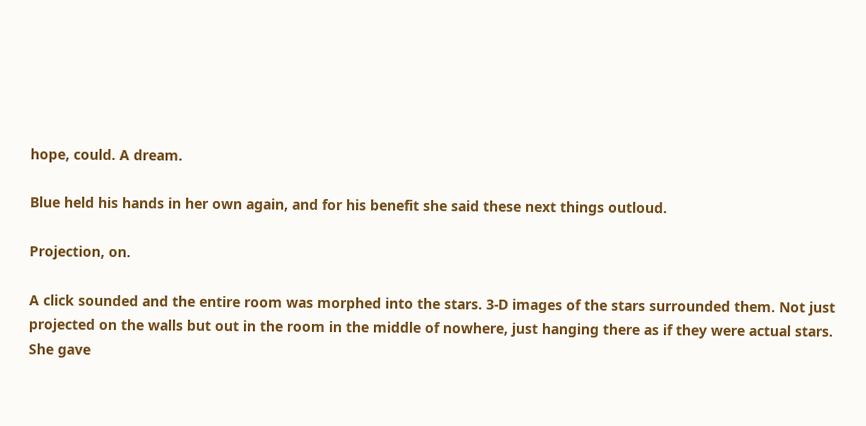hope, could. A dream.

Blue held his hands in her own again, and for his benefit she said these next things outloud.

Projection, on.

A click sounded and the entire room was morphed into the stars. 3-D images of the stars surrounded them. Not just projected on the walls but out in the room in the middle of nowhere, just hanging there as if they were actual stars. She gave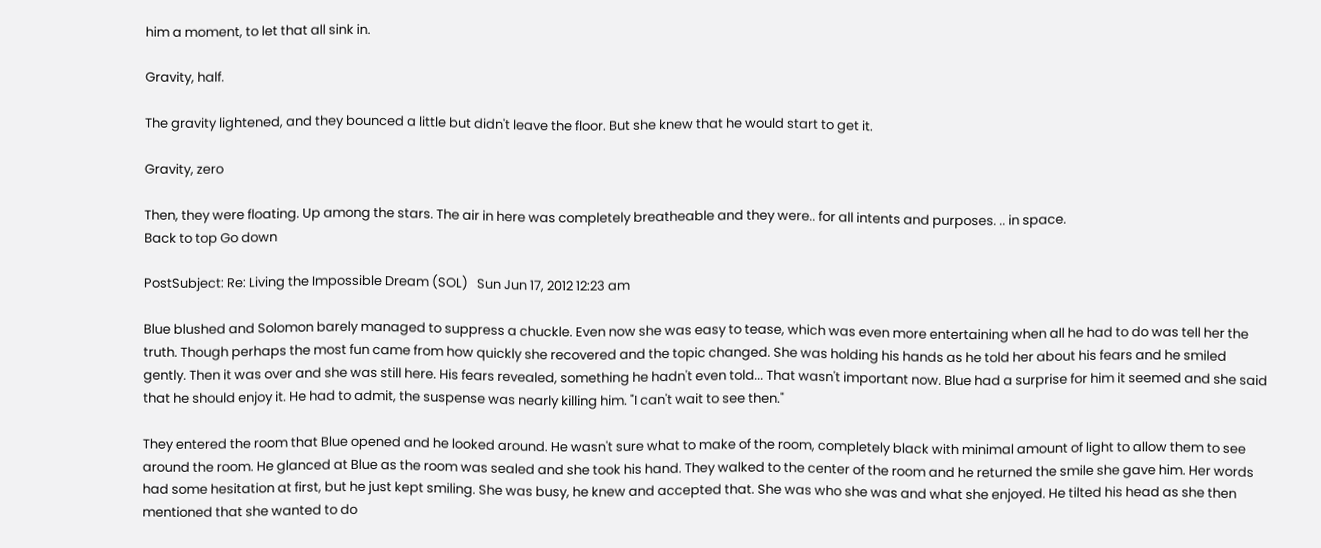him a moment, to let that all sink in.

Gravity, half.

The gravity lightened, and they bounced a little but didn't leave the floor. But she knew that he would start to get it.

Gravity, zero

Then, they were floating. Up among the stars. The air in here was completely breatheable and they were.. for all intents and purposes. .. in space.
Back to top Go down

PostSubject: Re: Living the Impossible Dream (SOL)   Sun Jun 17, 2012 12:23 am

Blue blushed and Solomon barely managed to suppress a chuckle. Even now she was easy to tease, which was even more entertaining when all he had to do was tell her the truth. Though perhaps the most fun came from how quickly she recovered and the topic changed. She was holding his hands as he told her about his fears and he smiled gently. Then it was over and she was still here. His fears revealed, something he hadn't even told... That wasn't important now. Blue had a surprise for him it seemed and she said that he should enjoy it. He had to admit, the suspense was nearly killing him. "I can't wait to see then."

They entered the room that Blue opened and he looked around. He wasn't sure what to make of the room, completely black with minimal amount of light to allow them to see around the room. He glanced at Blue as the room was sealed and she took his hand. They walked to the center of the room and he returned the smile she gave him. Her words had some hesitation at first, but he just kept smiling. She was busy, he knew and accepted that. She was who she was and what she enjoyed. He tilted his head as she then mentioned that she wanted to do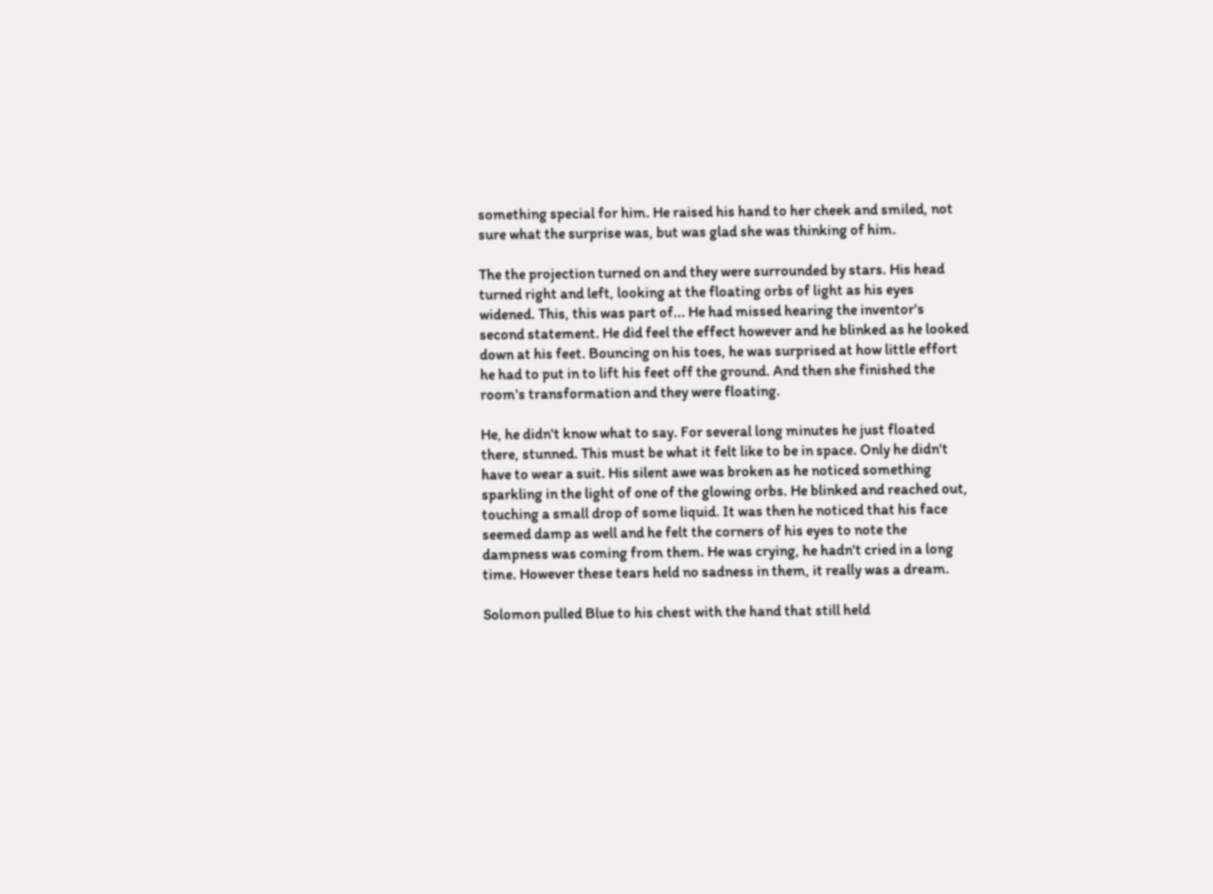something special for him. He raised his hand to her cheek and smiled, not sure what the surprise was, but was glad she was thinking of him.

The the projection turned on and they were surrounded by stars. His head turned right and left, looking at the floating orbs of light as his eyes widened. This, this was part of... He had missed hearing the inventor's second statement. He did feel the effect however and he blinked as he looked down at his feet. Bouncing on his toes, he was surprised at how little effort he had to put in to lift his feet off the ground. And then she finished the room's transformation and they were floating.

He, he didn't know what to say. For several long minutes he just floated there, stunned. This must be what it felt like to be in space. Only he didn't have to wear a suit. His silent awe was broken as he noticed something sparkling in the light of one of the glowing orbs. He blinked and reached out, touching a small drop of some liquid. It was then he noticed that his face seemed damp as well and he felt the corners of his eyes to note the dampness was coming from them. He was crying, he hadn't cried in a long time. However these tears held no sadness in them, it really was a dream.

Solomon pulled Blue to his chest with the hand that still held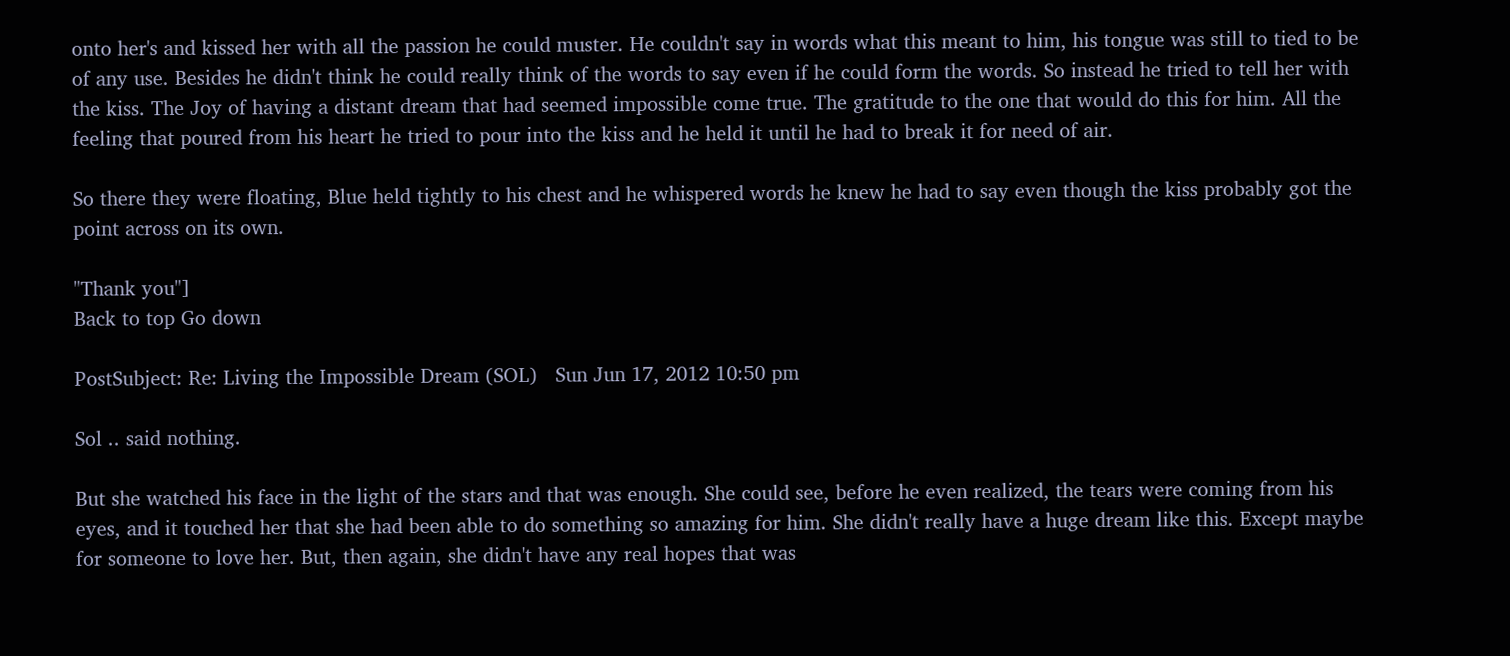onto her's and kissed her with all the passion he could muster. He couldn't say in words what this meant to him, his tongue was still to tied to be of any use. Besides he didn't think he could really think of the words to say even if he could form the words. So instead he tried to tell her with the kiss. The Joy of having a distant dream that had seemed impossible come true. The gratitude to the one that would do this for him. All the feeling that poured from his heart he tried to pour into the kiss and he held it until he had to break it for need of air.

So there they were floating, Blue held tightly to his chest and he whispered words he knew he had to say even though the kiss probably got the point across on its own.

"Thank you"]
Back to top Go down

PostSubject: Re: Living the Impossible Dream (SOL)   Sun Jun 17, 2012 10:50 pm

Sol .. said nothing.

But she watched his face in the light of the stars and that was enough. She could see, before he even realized, the tears were coming from his eyes, and it touched her that she had been able to do something so amazing for him. She didn't really have a huge dream like this. Except maybe for someone to love her. But, then again, she didn't have any real hopes that was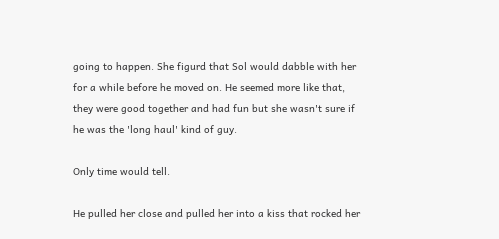going to happen. She figurd that Sol would dabble with her for a while before he moved on. He seemed more like that, they were good together and had fun but she wasn't sure if he was the 'long haul' kind of guy.

Only time would tell.

He pulled her close and pulled her into a kiss that rocked her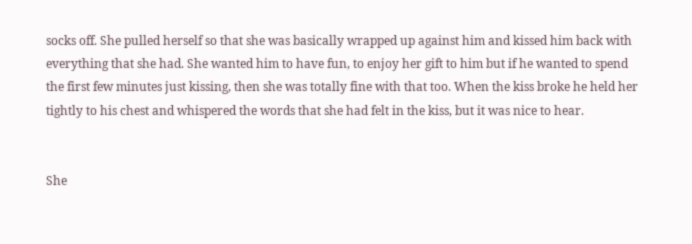socks off. She pulled herself so that she was basically wrapped up against him and kissed him back with everything that she had. She wanted him to have fun, to enjoy her gift to him but if he wanted to spend the first few minutes just kissing, then she was totally fine with that too. When the kiss broke he held her tightly to his chest and whispered the words that she had felt in the kiss, but it was nice to hear.


She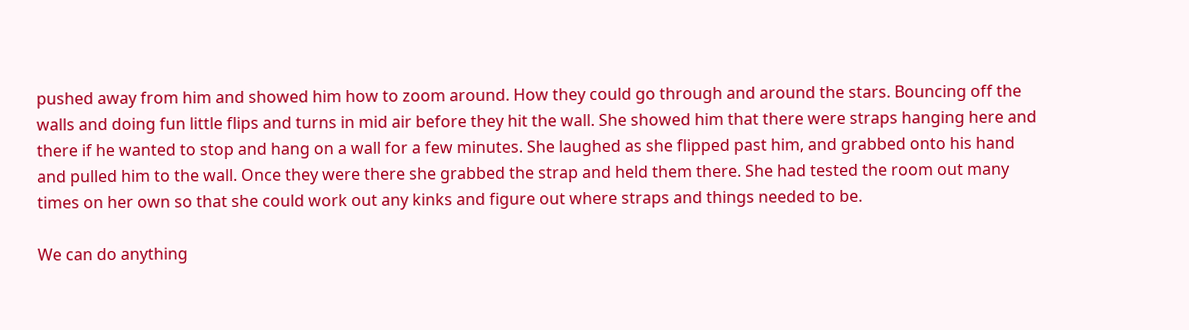pushed away from him and showed him how to zoom around. How they could go through and around the stars. Bouncing off the walls and doing fun little flips and turns in mid air before they hit the wall. She showed him that there were straps hanging here and there if he wanted to stop and hang on a wall for a few minutes. She laughed as she flipped past him, and grabbed onto his hand and pulled him to the wall. Once they were there she grabbed the strap and held them there. She had tested the room out many times on her own so that she could work out any kinks and figure out where straps and things needed to be.

We can do anything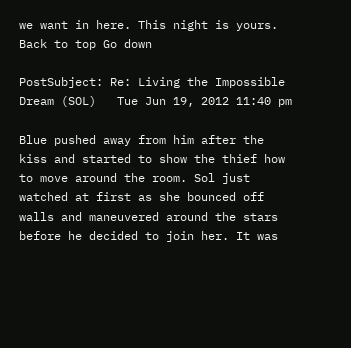we want in here. This night is yours.
Back to top Go down

PostSubject: Re: Living the Impossible Dream (SOL)   Tue Jun 19, 2012 11:40 pm

Blue pushed away from him after the kiss and started to show the thief how to move around the room. Sol just watched at first as she bounced off walls and maneuvered around the stars before he decided to join her. It was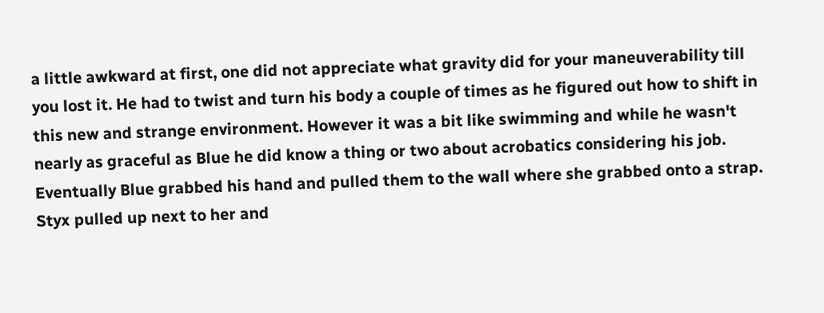a little awkward at first, one did not appreciate what gravity did for your maneuverability till you lost it. He had to twist and turn his body a couple of times as he figured out how to shift in this new and strange environment. However it was a bit like swimming and while he wasn't nearly as graceful as Blue he did know a thing or two about acrobatics considering his job. Eventually Blue grabbed his hand and pulled them to the wall where she grabbed onto a strap. Styx pulled up next to her and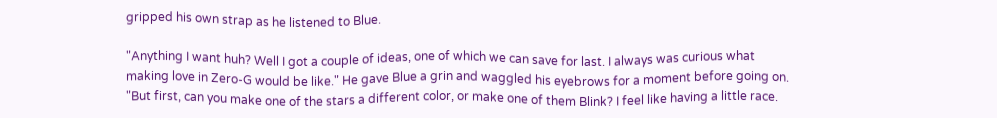gripped his own strap as he listened to Blue.

"Anything I want huh? Well I got a couple of ideas, one of which we can save for last. I always was curious what making love in Zero-G would be like." He gave Blue a grin and waggled his eyebrows for a moment before going on. "But first, can you make one of the stars a different color, or make one of them Blink? I feel like having a little race.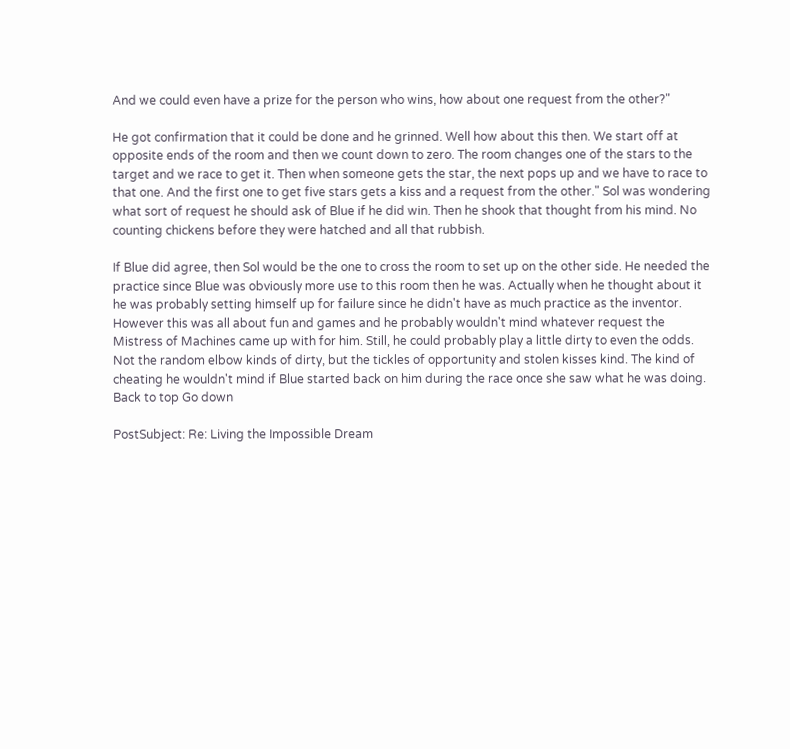And we could even have a prize for the person who wins, how about one request from the other?"

He got confirmation that it could be done and he grinned. Well how about this then. We start off at opposite ends of the room and then we count down to zero. The room changes one of the stars to the target and we race to get it. Then when someone gets the star, the next pops up and we have to race to that one. And the first one to get five stars gets a kiss and a request from the other." Sol was wondering what sort of request he should ask of Blue if he did win. Then he shook that thought from his mind. No counting chickens before they were hatched and all that rubbish.

If Blue did agree, then Sol would be the one to cross the room to set up on the other side. He needed the practice since Blue was obviously more use to this room then he was. Actually when he thought about it he was probably setting himself up for failure since he didn't have as much practice as the inventor. However this was all about fun and games and he probably wouldn't mind whatever request the Mistress of Machines came up with for him. Still, he could probably play a little dirty to even the odds. Not the random elbow kinds of dirty, but the tickles of opportunity and stolen kisses kind. The kind of cheating he wouldn't mind if Blue started back on him during the race once she saw what he was doing.
Back to top Go down

PostSubject: Re: Living the Impossible Dream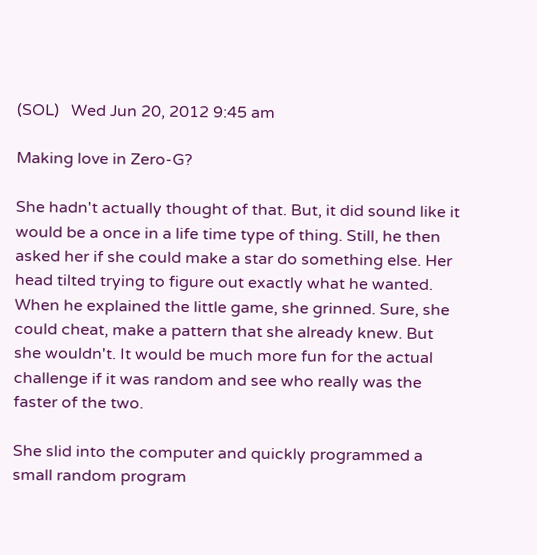(SOL)   Wed Jun 20, 2012 9:45 am

Making love in Zero-G?

She hadn't actually thought of that. But, it did sound like it would be a once in a life time type of thing. Still, he then asked her if she could make a star do something else. Her head tilted trying to figure out exactly what he wanted. When he explained the little game, she grinned. Sure, she could cheat, make a pattern that she already knew. But she wouldn't. It would be much more fun for the actual challenge if it was random and see who really was the faster of the two.

She slid into the computer and quickly programmed a small random program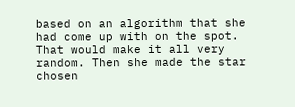based on an algorithm that she had come up with on the spot. That would make it all very random. Then she made the star chosen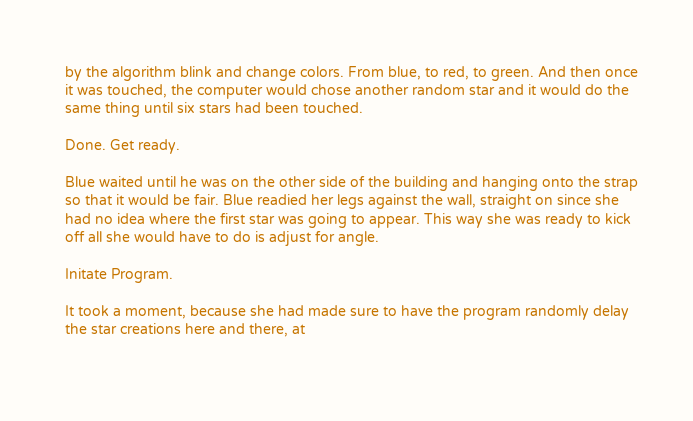by the algorithm blink and change colors. From blue, to red, to green. And then once it was touched, the computer would chose another random star and it would do the same thing until six stars had been touched.

Done. Get ready.

Blue waited until he was on the other side of the building and hanging onto the strap so that it would be fair. Blue readied her legs against the wall, straight on since she had no idea where the first star was going to appear. This way she was ready to kick off all she would have to do is adjust for angle.

Initate Program.

It took a moment, because she had made sure to have the program randomly delay the star creations here and there, at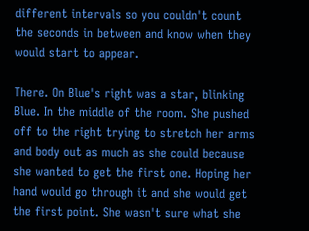different intervals so you couldn't count the seconds in between and know when they would start to appear.

There. On Blue's right was a star, blinking Blue. In the middle of the room. She pushed off to the right trying to stretch her arms and body out as much as she could because she wanted to get the first one. Hoping her hand would go through it and she would get the first point. She wasn't sure what she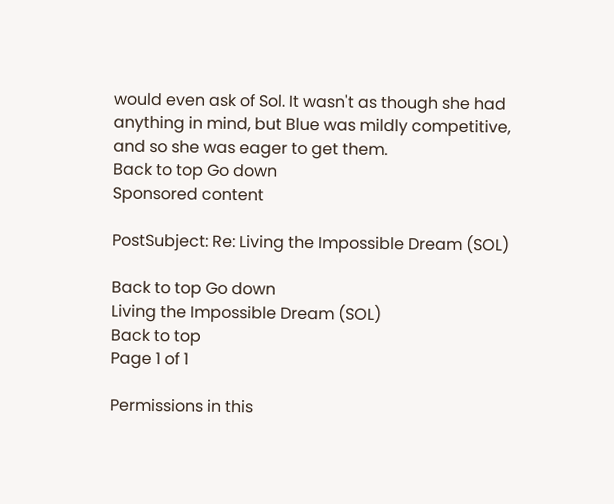would even ask of Sol. It wasn't as though she had anything in mind, but Blue was mildly competitive, and so she was eager to get them.
Back to top Go down
Sponsored content

PostSubject: Re: Living the Impossible Dream (SOL)

Back to top Go down
Living the Impossible Dream (SOL)
Back to top
Page 1 of 1

Permissions in this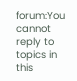forum:You cannot reply to topics in this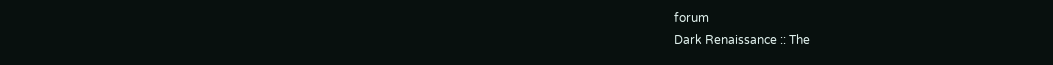forum
Dark Renaissance :: The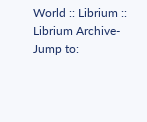World :: Librium :: Librium Archive-
Jump to: